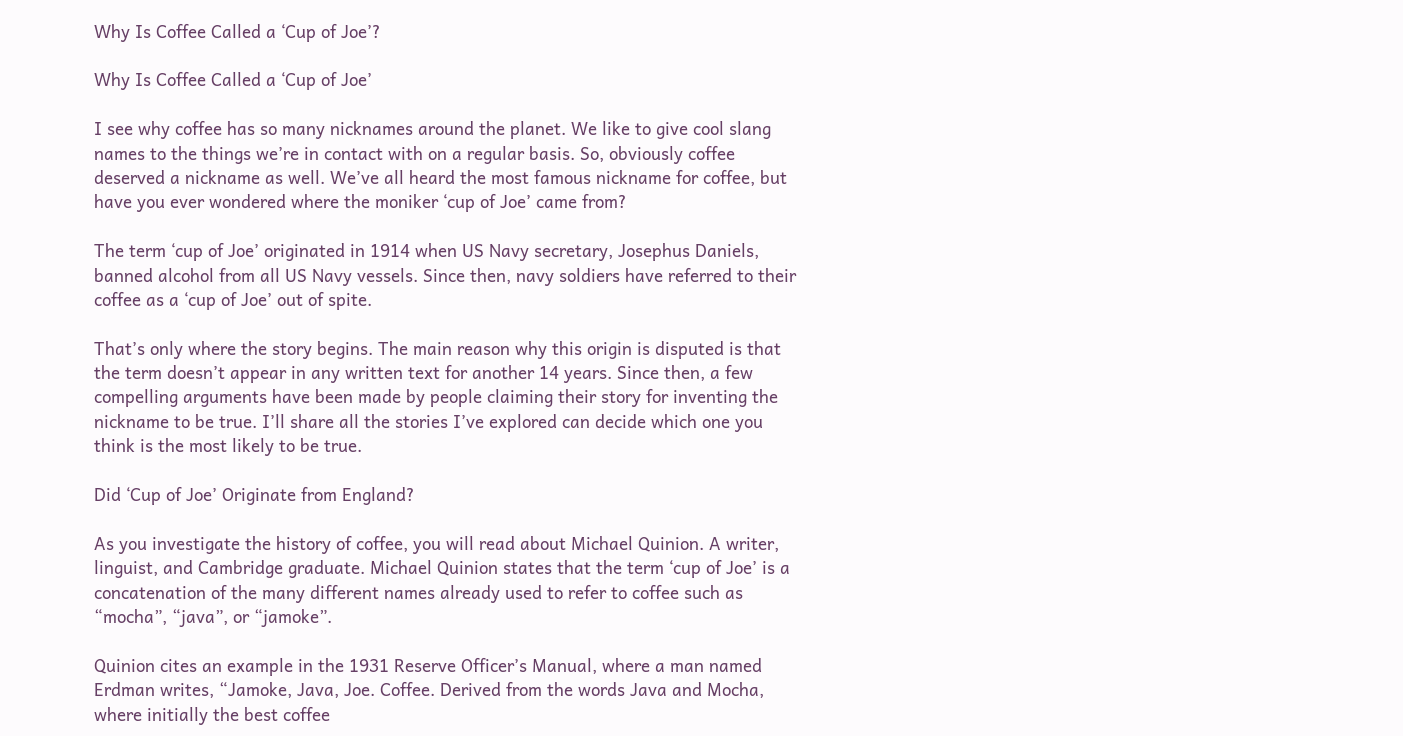Why Is Coffee Called a ‘Cup of Joe’?

Why Is Coffee Called a ‘Cup of Joe’

I see why coffee has so many nicknames around the planet. We like to give cool slang names to the things we’re in contact with on a regular basis. So, obviously coffee deserved a nickname as well. We’ve all heard the most famous nickname for coffee, but have you ever wondered where the moniker ‘cup of Joe’ came from?

The term ‘cup of Joe’ originated in 1914 when US Navy secretary, Josephus Daniels, banned alcohol from all US Navy vessels. Since then, navy soldiers have referred to their coffee as a ‘cup of Joe’ out of spite.

That’s only where the story begins. The main reason why this origin is disputed is that the term doesn’t appear in any written text for another 14 years. Since then, a few compelling arguments have been made by people claiming their story for inventing the nickname to be true. I’ll share all the stories I’ve explored can decide which one you think is the most likely to be true.

Did ‘Cup of Joe’ Originate from England?

As you investigate the history of coffee, you will read about Michael Quinion. A writer, linguist, and Cambridge graduate. Michael Quinion states that the term ‘cup of Joe’ is a concatenation of the many different names already used to refer to coffee such as “mocha”, “java”, or “jamoke”.

Quinion cites an example in the 1931 Reserve Officer’s Manual, where a man named Erdman writes, “Jamoke, Java, Joe. Coffee. Derived from the words Java and Mocha, where initially the best coffee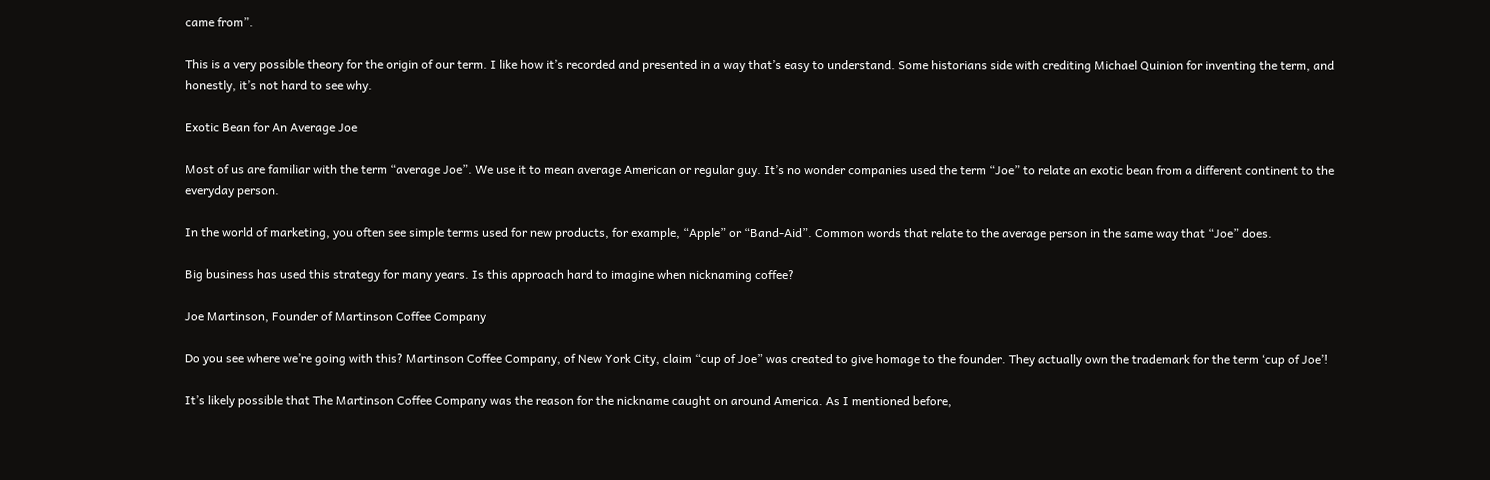came from”.

This is a very possible theory for the origin of our term. I like how it’s recorded and presented in a way that’s easy to understand. Some historians side with crediting Michael Quinion for inventing the term, and honestly, it’s not hard to see why.

Exotic Bean for An Average Joe

Most of us are familiar with the term “average Joe”. We use it to mean average American or regular guy. It’s no wonder companies used the term “Joe” to relate an exotic bean from a different continent to the everyday person.

In the world of marketing, you often see simple terms used for new products, for example, “Apple” or “Band-Aid”. Common words that relate to the average person in the same way that “Joe” does.

Big business has used this strategy for many years. Is this approach hard to imagine when nicknaming coffee?

Joe Martinson, Founder of Martinson Coffee Company

Do you see where we’re going with this? Martinson Coffee Company, of New York City, claim “cup of Joe” was created to give homage to the founder. They actually own the trademark for the term ‘cup of Joe’!

It’s likely possible that The Martinson Coffee Company was the reason for the nickname caught on around America. As I mentioned before,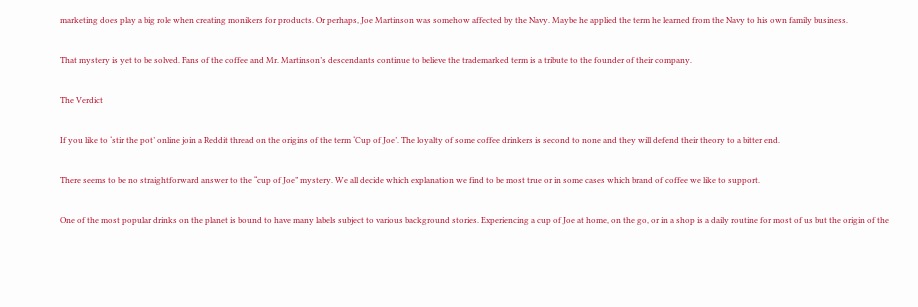marketing does play a big role when creating monikers for products. Or perhaps, Joe Martinson was somehow affected by the Navy. Maybe he applied the term he learned from the Navy to his own family business.

That mystery is yet to be solved. Fans of the coffee and Mr. Martinson’s descendants continue to believe the trademarked term is a tribute to the founder of their company.

The Verdict

If you like to ‘stir the pot’ online join a Reddit thread on the origins of the term ‘Cup of Joe’. The loyalty of some coffee drinkers is second to none and they will defend their theory to a bitter end.

There seems to be no straightforward answer to the “cup of Joe” mystery. We all decide which explanation we find to be most true or in some cases which brand of coffee we like to support.

One of the most popular drinks on the planet is bound to have many labels subject to various background stories. Experiencing a cup of Joe at home, on the go, or in a shop is a daily routine for most of us but the origin of the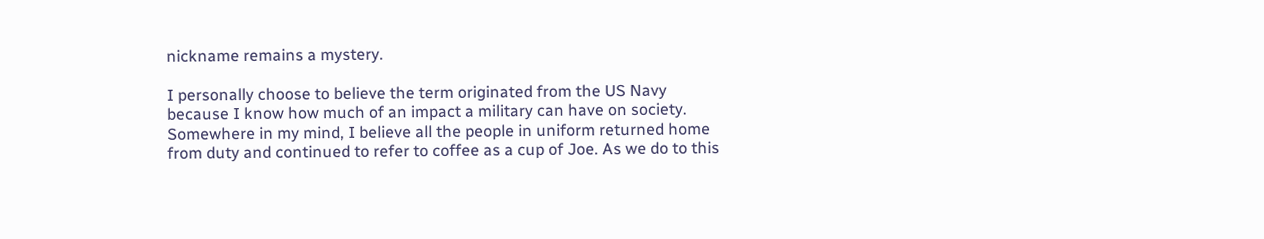nickname remains a mystery.

I personally choose to believe the term originated from the US Navy because I know how much of an impact a military can have on society. Somewhere in my mind, I believe all the people in uniform returned home from duty and continued to refer to coffee as a cup of Joe. As we do to this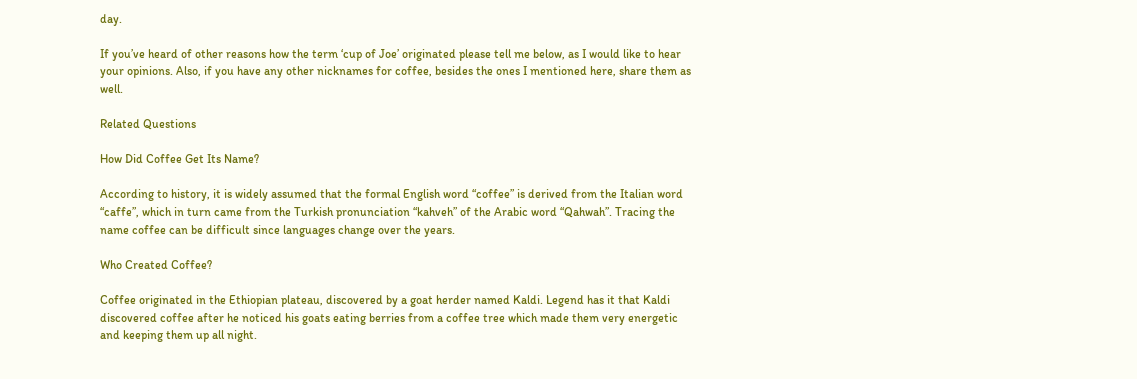day.

If you’ve heard of other reasons how the term ‘cup of Joe’ originated please tell me below, as I would like to hear your opinions. Also, if you have any other nicknames for coffee, besides the ones I mentioned here, share them as well.

Related Questions

How Did Coffee Get Its Name?

According to history, it is widely assumed that the formal English word “coffee” is derived from the Italian word “caffe”, which in turn came from the Turkish pronunciation “kahveh” of the Arabic word “Qahwah”. Tracing the name coffee can be difficult since languages change over the years.

Who Created Coffee?

Coffee originated in the Ethiopian plateau, discovered by a goat herder named Kaldi. Legend has it that Kaldi discovered coffee after he noticed his goats eating berries from a coffee tree which made them very energetic and keeping them up all night.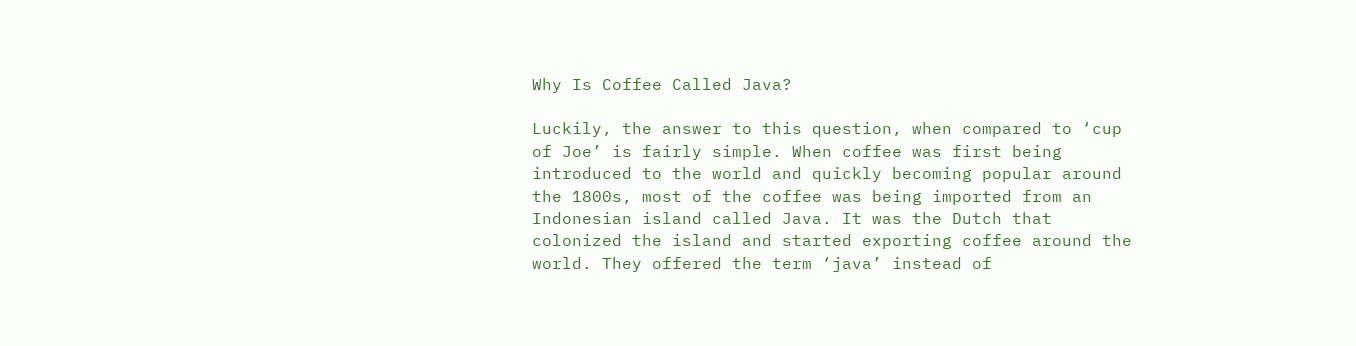Why Is Coffee Called Java?

Luckily, the answer to this question, when compared to ‘cup of Joe’ is fairly simple. When coffee was first being introduced to the world and quickly becoming popular around the 1800s, most of the coffee was being imported from an Indonesian island called Java. It was the Dutch that colonized the island and started exporting coffee around the world. They offered the term ‘java’ instead of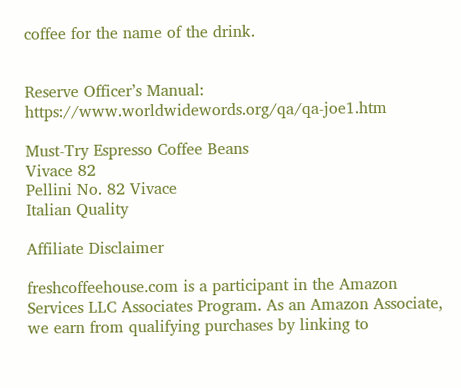coffee for the name of the drink.


Reserve Officer’s Manual: https://www.worldwidewords.org/qa/qa-joe1.htm

Must-Try Espresso Coffee Beans
Vivace 82
Pellini No. 82 Vivace
Italian Quality

Affiliate Disclaimer

freshcoffeehouse.com is a participant in the Amazon Services LLC Associates Program. As an Amazon Associate, we earn from qualifying purchases by linking to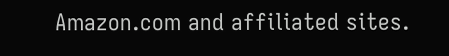Amazon.com and affiliated sites.